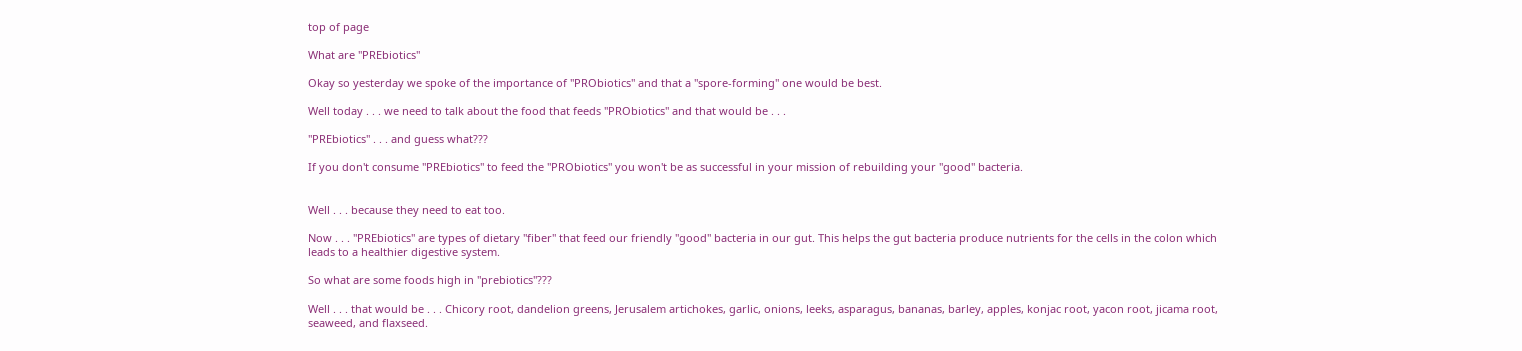top of page

What are "PREbiotics"

Okay so yesterday we spoke of the importance of "PRObiotics" and that a "spore-forming" one would be best.

Well today . . . we need to talk about the food that feeds "PRObiotics" and that would be . . .

"PREbiotics" . . . and guess what???

If you don't consume "PREbiotics" to feed the "PRObiotics" you won't be as successful in your mission of rebuilding your "good" bacteria.


Well . . . because they need to eat too.

Now . . . "PREbiotics" are types of dietary "fiber" that feed our friendly "good" bacteria in our gut. This helps the gut bacteria produce nutrients for the cells in the colon which leads to a healthier digestive system.

So what are some foods high in "prebiotics"???

Well . . . that would be . . . Chicory root, dandelion greens, Jerusalem artichokes, garlic, onions, leeks, asparagus, bananas, barley, apples, konjac root, yacon root, jicama root, seaweed, and flaxseed.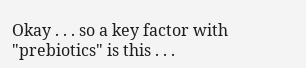Okay . . . so a key factor with "prebiotics" is this . . .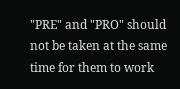"PRE" and "PRO" should not be taken at the same time for them to work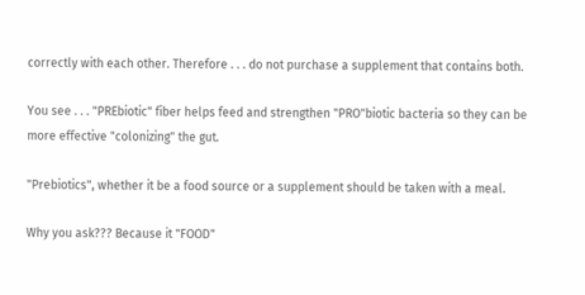correctly with each other. Therefore . . . do not purchase a supplement that contains both.

You see . . . "PREbiotic" fiber helps feed and strengthen "PRO"biotic bacteria so they can be more effective "colonizing" the gut.

"Prebiotics", whether it be a food source or a supplement should be taken with a meal.

Why you ask??? Because it "FOOD"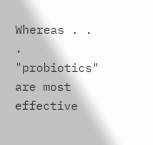Whereas . . . "probiotics" are most effective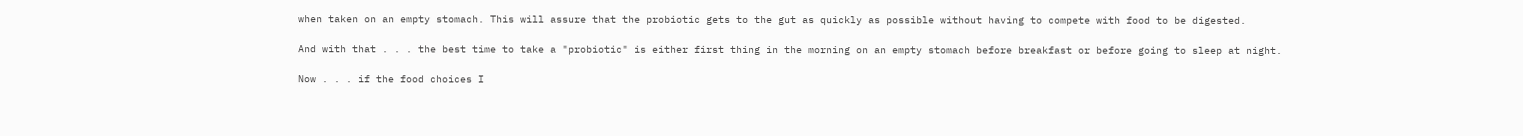when taken on an empty stomach. This will assure that the probiotic gets to the gut as quickly as possible without having to compete with food to be digested.

And with that . . . the best time to take a "probiotic" is either first thing in the morning on an empty stomach before breakfast or before going to sleep at night.

Now . . . if the food choices I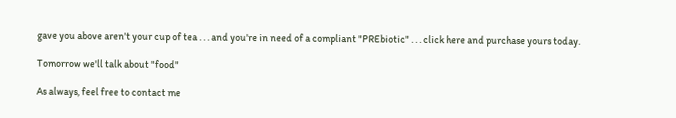gave you above aren't your cup of tea . . . and you're in need of a compliant "PREbiotic" . . . click here and purchase yours today.

Tomorrow we'll talk about "food"

As always, feel free to contact me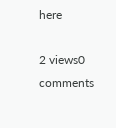here

2 views0 comments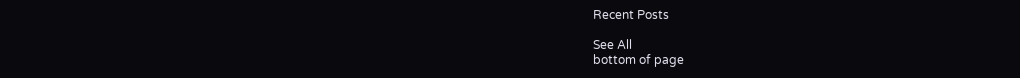Recent Posts

See All
bottom of page